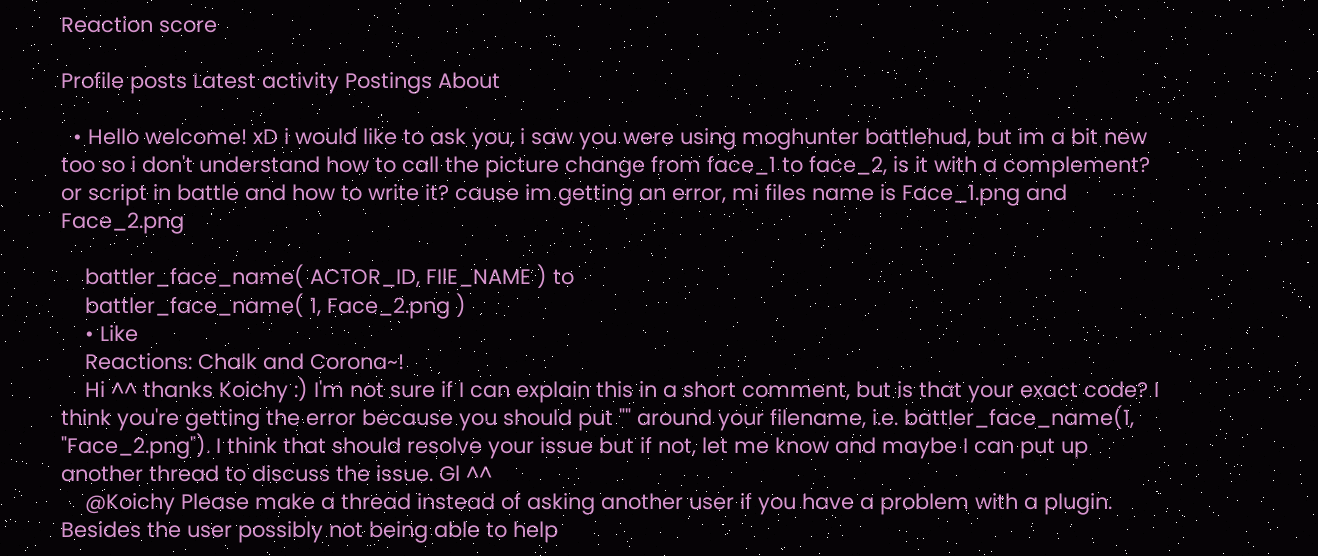Reaction score

Profile posts Latest activity Postings About

  • Hello welcome! xD i would like to ask you, i saw you were using moghunter battlehud, but im a bit new too so i don't understand how to call the picture change from face_1 to face_2, is it with a complement? or script in battle and how to write it? cause im getting an error, mi files name is Face_1.png and Face_2.png

    battler_face_name( ACTOR_ID, FIlE_NAME ) to
    battler_face_name( 1, Face_2.png )
    • Like
    Reactions: Chalk and Corona~!
    Hi ^^ thanks Koichy :) I'm not sure if I can explain this in a short comment, but is that your exact code? I think you're getting the error because you should put "" around your filename, i.e. battler_face_name(1, "Face_2.png"). I think that should resolve your issue but if not, let me know and maybe I can put up another thread to discuss the issue. Gl ^^
    @Koichy Please make a thread instead of asking another user if you have a problem with a plugin. Besides the user possibly not being able to help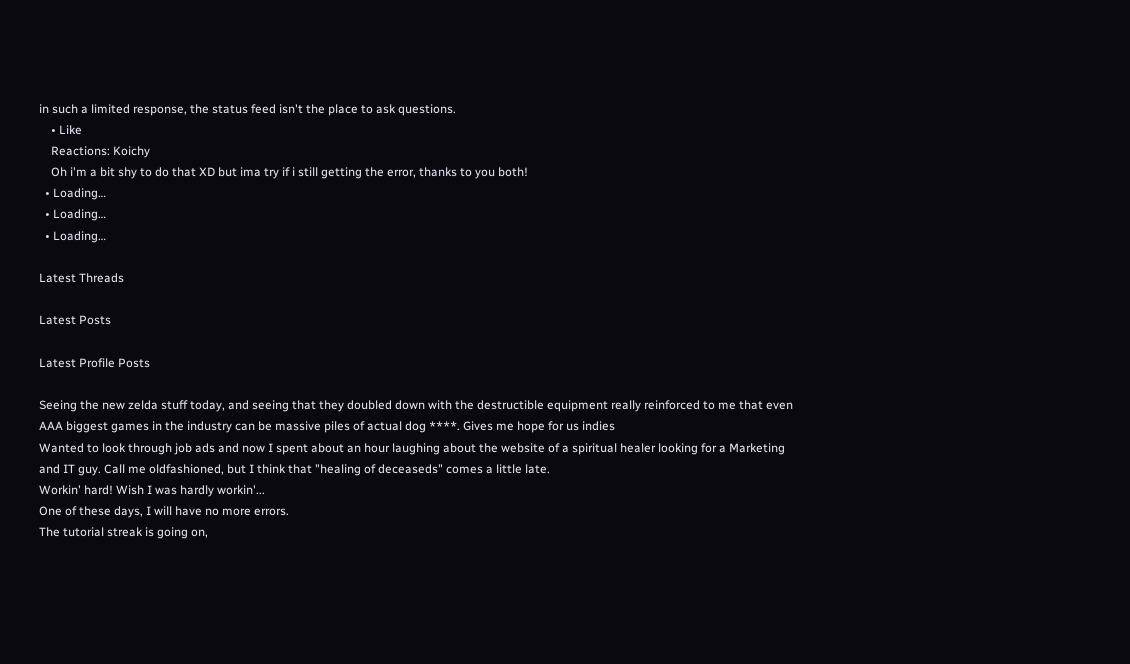in such a limited response, the status feed isn't the place to ask questions.
    • Like
    Reactions: Koichy
    Oh i'm a bit shy to do that XD but ima try if i still getting the error, thanks to you both!
  • Loading…
  • Loading…
  • Loading…

Latest Threads

Latest Posts

Latest Profile Posts

Seeing the new zelda stuff today, and seeing that they doubled down with the destructible equipment really reinforced to me that even AAA biggest games in the industry can be massive piles of actual dog ****. Gives me hope for us indies
Wanted to look through job ads and now I spent about an hour laughing about the website of a spiritual healer looking for a Marketing and IT guy. Call me oldfashioned, but I think that "healing of deceaseds" comes a little late.
Workin' hard! Wish I was hardly workin'...
One of these days, I will have no more errors.
The tutorial streak is going on,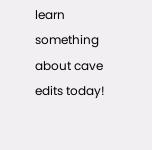learn something about cave edits today!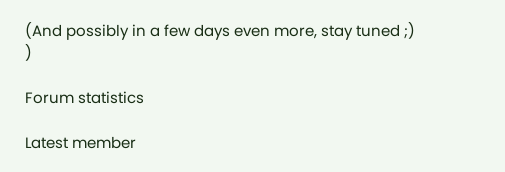(And possibly in a few days even more, stay tuned ;) )

Forum statistics

Latest member